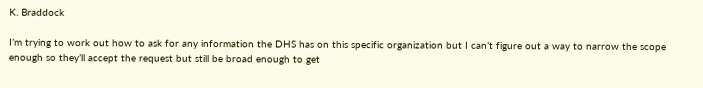K. Braddock

I’m trying to work out how to ask for any information the DHS has on this specific organization but I can’t figure out a way to narrow the scope enough so they’ll accept the request but still be broad enough to get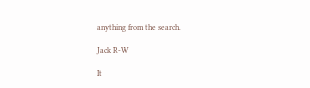anything from the search.

Jack R-W

It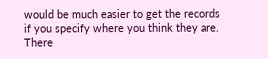would be much easier to get the records if you specify where you think they are. There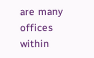are many offices within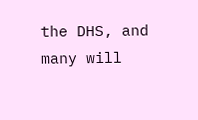the DHS, and many will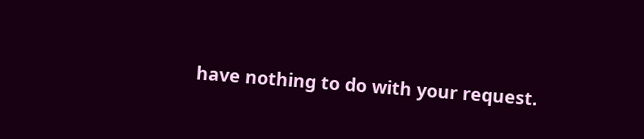have nothing to do with your request.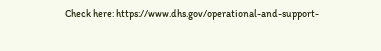Check here: https://www.dhs.gov/operational-and-support-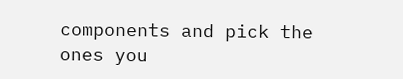components and pick the ones you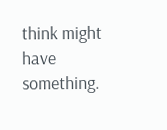think might have something.